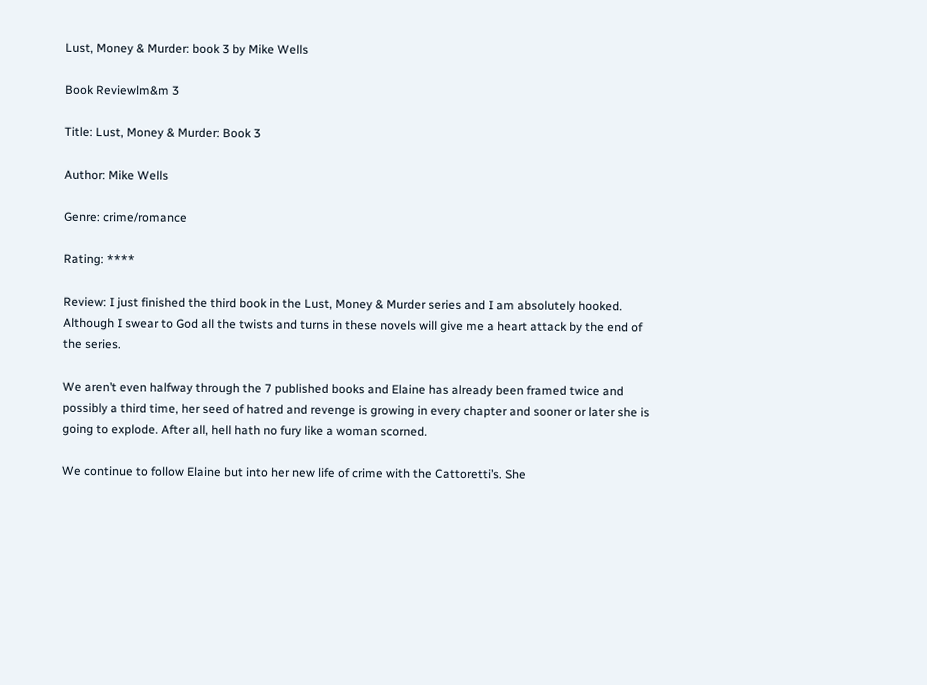Lust, Money & Murder: book 3 by Mike Wells

Book Reviewlm&m 3

Title: Lust, Money & Murder: Book 3

Author: Mike Wells

Genre: crime/romance

Rating: ****

Review: I just finished the third book in the Lust, Money & Murder series and I am absolutely hooked. Although I swear to God all the twists and turns in these novels will give me a heart attack by the end of the series.

We aren’t even halfway through the 7 published books and Elaine has already been framed twice and possibly a third time, her seed of hatred and revenge is growing in every chapter and sooner or later she is going to explode. After all, hell hath no fury like a woman scorned.

We continue to follow Elaine but into her new life of crime with the Cattoretti’s. She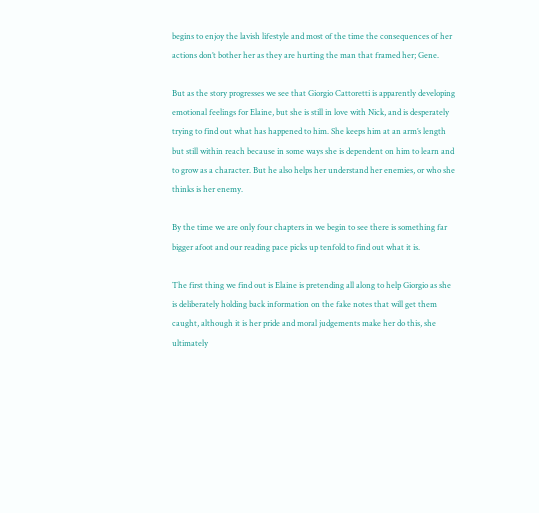begins to enjoy the lavish lifestyle and most of the time the consequences of her actions don’t bother her as they are hurting the man that framed her; Gene.

But as the story progresses we see that Giorgio Cattoretti is apparently developing emotional feelings for Elaine, but she is still in love with Nick, and is desperately trying to find out what has happened to him. She keeps him at an arm’s length but still within reach because in some ways she is dependent on him to learn and to grow as a character. But he also helps her understand her enemies, or who she thinks is her enemy.

By the time we are only four chapters in we begin to see there is something far bigger afoot and our reading pace picks up tenfold to find out what it is.

The first thing we find out is Elaine is pretending all along to help Giorgio as she is deliberately holding back information on the fake notes that will get them caught, although it is her pride and moral judgements make her do this, she ultimately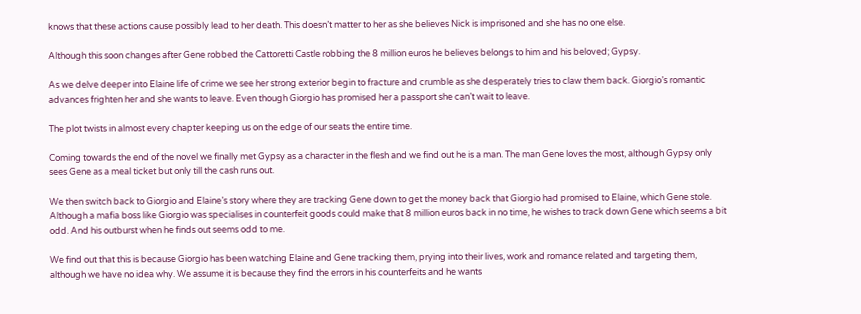knows that these actions cause possibly lead to her death. This doesn’t matter to her as she believes Nick is imprisoned and she has no one else.

Although this soon changes after Gene robbed the Cattoretti Castle robbing the 8 million euros he believes belongs to him and his beloved; Gypsy.

As we delve deeper into Elaine life of crime we see her strong exterior begin to fracture and crumble as she desperately tries to claw them back. Giorgio’s romantic advances frighten her and she wants to leave. Even though Giorgio has promised her a passport she can’t wait to leave.

The plot twists in almost every chapter keeping us on the edge of our seats the entire time.

Coming towards the end of the novel we finally met Gypsy as a character in the flesh and we find out he is a man. The man Gene loves the most, although Gypsy only sees Gene as a meal ticket but only till the cash runs out.

We then switch back to Giorgio and Elaine’s story where they are tracking Gene down to get the money back that Giorgio had promised to Elaine, which Gene stole. Although a mafia boss like Giorgio was specialises in counterfeit goods could make that 8 million euros back in no time, he wishes to track down Gene which seems a bit odd. And his outburst when he finds out seems odd to me.

We find out that this is because Giorgio has been watching Elaine and Gene tracking them, prying into their lives, work and romance related and targeting them, although we have no idea why. We assume it is because they find the errors in his counterfeits and he wants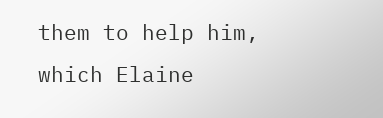them to help him, which Elaine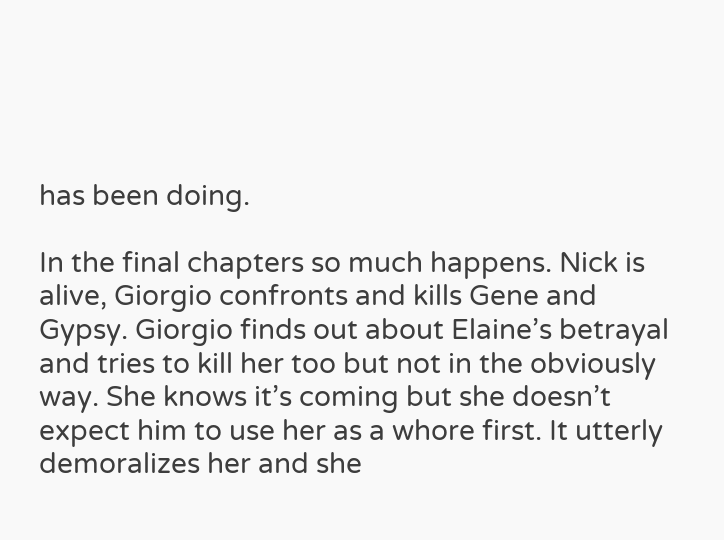has been doing.

In the final chapters so much happens. Nick is alive, Giorgio confronts and kills Gene and Gypsy. Giorgio finds out about Elaine’s betrayal and tries to kill her too but not in the obviously way. She knows it’s coming but she doesn’t expect him to use her as a whore first. It utterly demoralizes her and she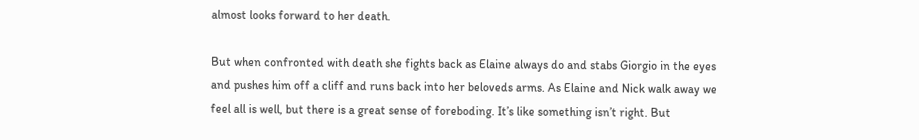almost looks forward to her death.

But when confronted with death she fights back as Elaine always do and stabs Giorgio in the eyes and pushes him off a cliff and runs back into her beloveds arms. As Elaine and Nick walk away we feel all is well, but there is a great sense of foreboding. It’s like something isn’t right. But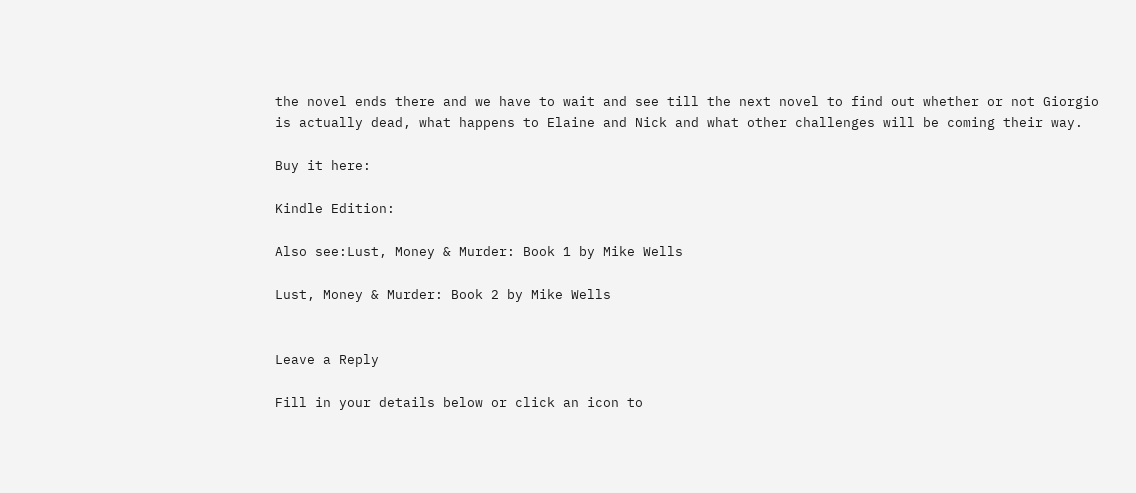the novel ends there and we have to wait and see till the next novel to find out whether or not Giorgio is actually dead, what happens to Elaine and Nick and what other challenges will be coming their way.

Buy it here:

Kindle Edition:

Also see:Lust, Money & Murder: Book 1 by Mike Wells

Lust, Money & Murder: Book 2 by Mike Wells


Leave a Reply

Fill in your details below or click an icon to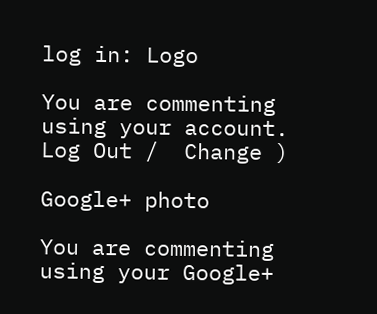log in: Logo

You are commenting using your account. Log Out /  Change )

Google+ photo

You are commenting using your Google+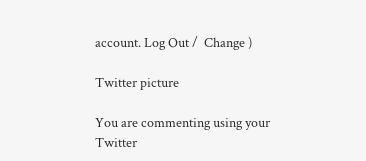account. Log Out /  Change )

Twitter picture

You are commenting using your Twitter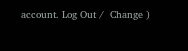account. Log Out /  Change )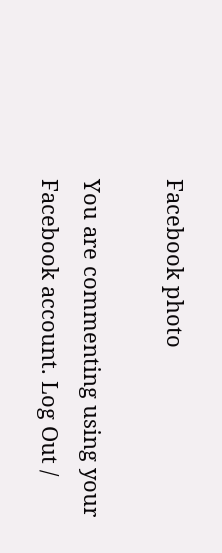Facebook photo

You are commenting using your Facebook account. Log Out /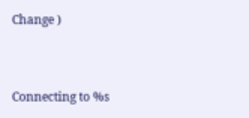Change )


Connecting to %s